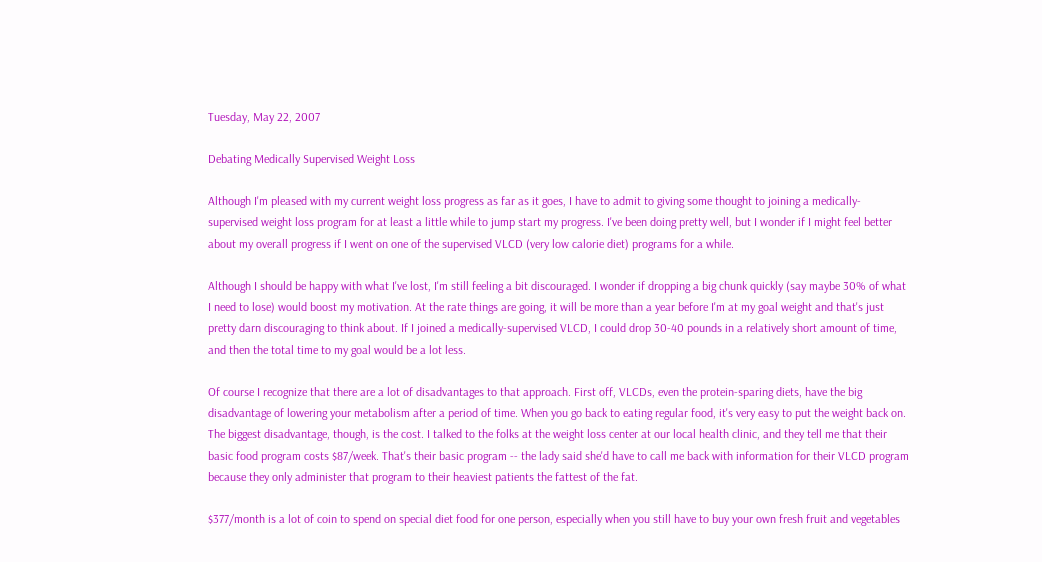Tuesday, May 22, 2007

Debating Medically Supervised Weight Loss

Although I'm pleased with my current weight loss progress as far as it goes, I have to admit to giving some thought to joining a medically-supervised weight loss program for at least a little while to jump start my progress. I've been doing pretty well, but I wonder if I might feel better about my overall progress if I went on one of the supervised VLCD (very low calorie diet) programs for a while.

Although I should be happy with what I've lost, I'm still feeling a bit discouraged. I wonder if dropping a big chunk quickly (say maybe 30% of what I need to lose) would boost my motivation. At the rate things are going, it will be more than a year before I'm at my goal weight and that's just pretty darn discouraging to think about. If I joined a medically-supervised VLCD, I could drop 30-40 pounds in a relatively short amount of time, and then the total time to my goal would be a lot less.

Of course I recognize that there are a lot of disadvantages to that approach. First off, VLCDs, even the protein-sparing diets, have the big disadvantage of lowering your metabolism after a period of time. When you go back to eating regular food, it's very easy to put the weight back on. The biggest disadvantage, though, is the cost. I talked to the folks at the weight loss center at our local health clinic, and they tell me that their basic food program costs $87/week. That's their basic program -- the lady said she'd have to call me back with information for their VLCD program because they only administer that program to their heaviest patients the fattest of the fat.

$377/month is a lot of coin to spend on special diet food for one person, especially when you still have to buy your own fresh fruit and vegetables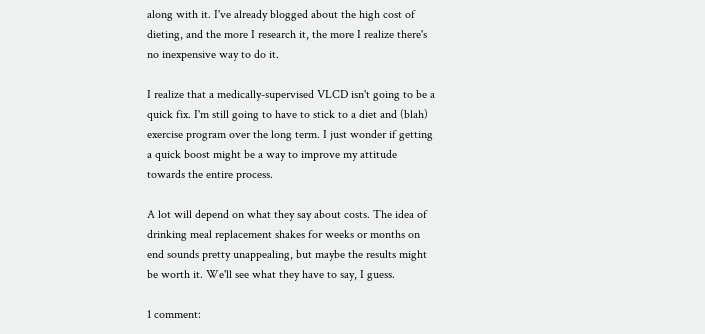along with it. I've already blogged about the high cost of dieting, and the more I research it, the more I realize there's no inexpensive way to do it.

I realize that a medically-supervised VLCD isn't going to be a quick fix. I'm still going to have to stick to a diet and (blah) exercise program over the long term. I just wonder if getting a quick boost might be a way to improve my attitude towards the entire process.

A lot will depend on what they say about costs. The idea of drinking meal replacement shakes for weeks or months on end sounds pretty unappealing, but maybe the results might be worth it. We'll see what they have to say, I guess.

1 comment: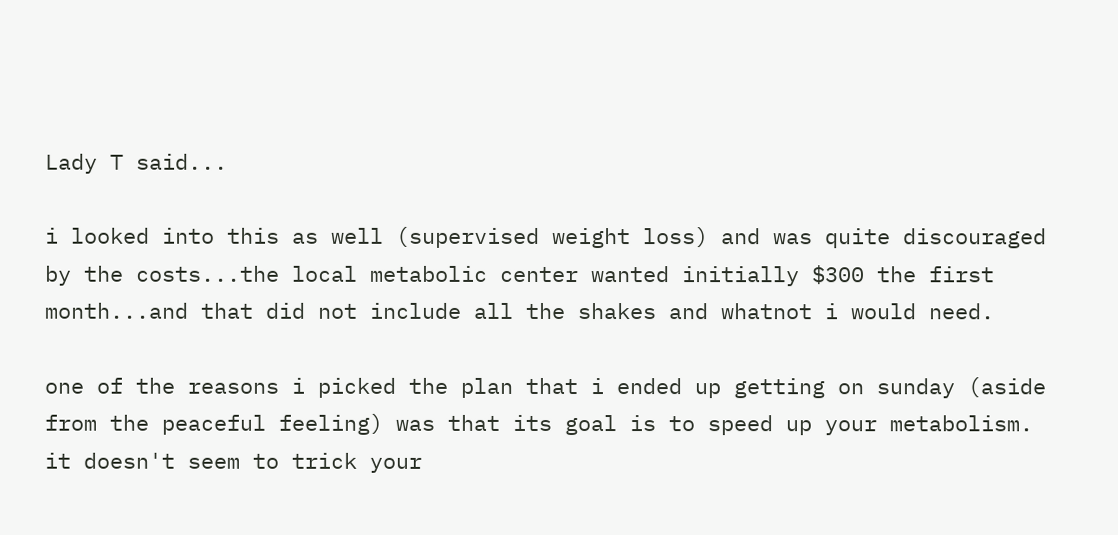Lady T said...

i looked into this as well (supervised weight loss) and was quite discouraged by the costs...the local metabolic center wanted initially $300 the first month...and that did not include all the shakes and whatnot i would need.

one of the reasons i picked the plan that i ended up getting on sunday (aside from the peaceful feeling) was that its goal is to speed up your metabolism. it doesn't seem to trick your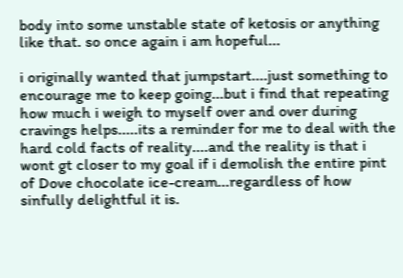body into some unstable state of ketosis or anything like that. so once again i am hopeful...

i originally wanted that jumpstart....just something to encourage me to keep going...but i find that repeating how much i weigh to myself over and over during cravings helps.....its a reminder for me to deal with the hard cold facts of reality....and the reality is that i wont gt closer to my goal if i demolish the entire pint of Dove chocolate ice-cream...regardless of how sinfully delightful it is.